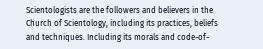Scientologists are the followers and believers in the Church of Scientology, including its practices, beliefs and techniques. Including its morals and code-of-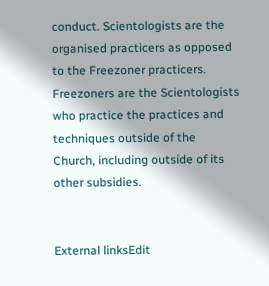conduct. Scientologists are the organised practicers as opposed to the Freezoner practicers. Freezoners are the Scientologists who practice the practices and techniques outside of the Church, including outside of its other subsidies.


External linksEdit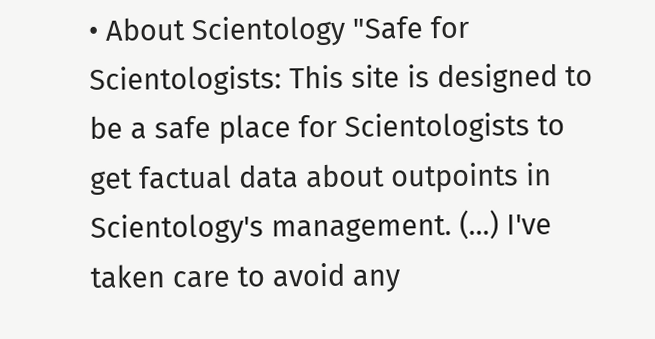• About Scientology "Safe for Scientologists: This site is designed to be a safe place for Scientologists to get factual data about outpoints in Scientology's management. (...) I've taken care to avoid any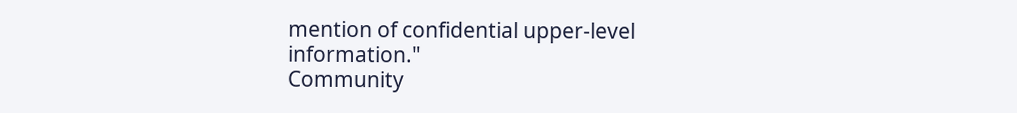mention of confidential upper-level information."
Community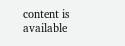content is available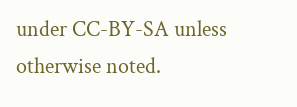under CC-BY-SA unless otherwise noted.